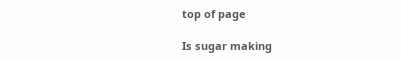top of page

Is sugar making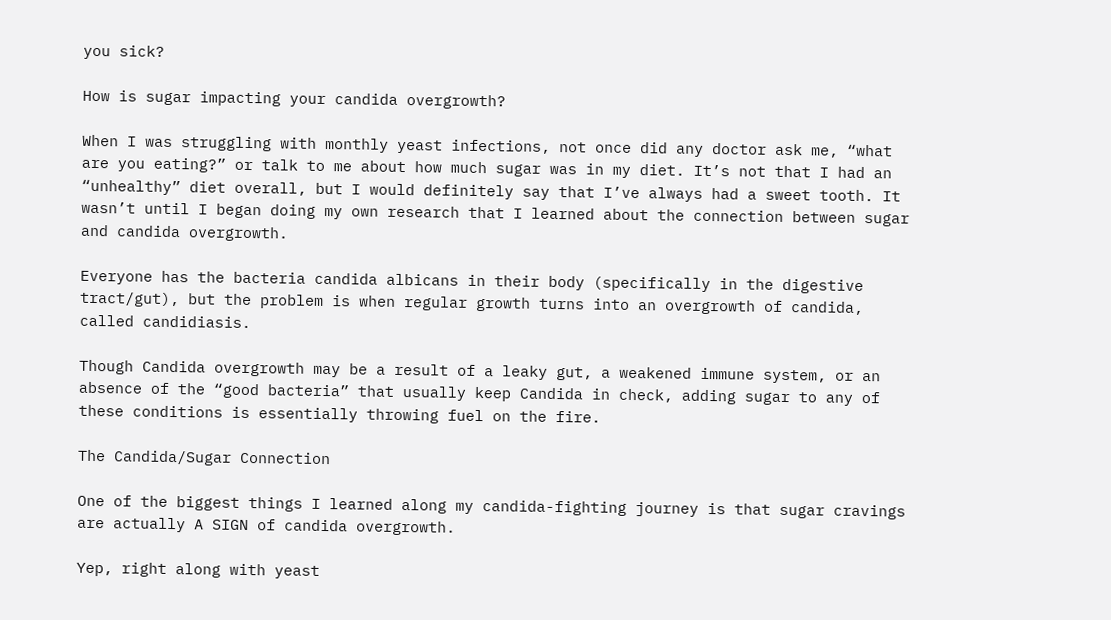you sick?

How is sugar impacting your candida overgrowth?

When I was struggling with monthly yeast infections, not once did any doctor ask me, “what are you eating?” or talk to me about how much sugar was in my diet. It’s not that I had an “unhealthy” diet overall, but I would definitely say that I’ve always had a sweet tooth. It wasn’t until I began doing my own research that I learned about the connection between sugar and candida overgrowth.

Everyone has the bacteria candida albicans in their body (specifically in the digestive tract/gut), but the problem is when regular growth turns into an overgrowth of candida, called candidiasis.

Though Candida overgrowth may be a result of a leaky gut, a weakened immune system, or an absence of the “good bacteria” that usually keep Candida in check, adding sugar to any of these conditions is essentially throwing fuel on the fire.

The Candida/Sugar Connection

One of the biggest things I learned along my candida-fighting journey is that sugar cravings are actually A SIGN of candida overgrowth.

Yep, right along with yeast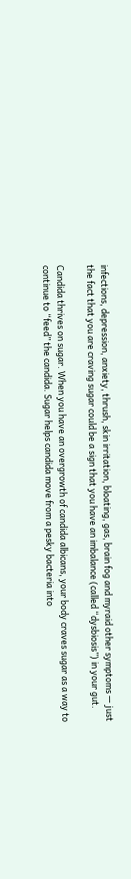infections, depression, anxiety, thrush, skin irritation, bloating, gas, brain fog and myraid other symptoms — just the fact that you are craving sugar could be a sign that you have an imbalance (called “dysbiosis”) in your gut.

Candida thrives on sugar. When you have an overgrowth of candida albicans, your body craves sugar as a way to continue to “feed” the candida. Sugar helps candida move from a pesky bacteria into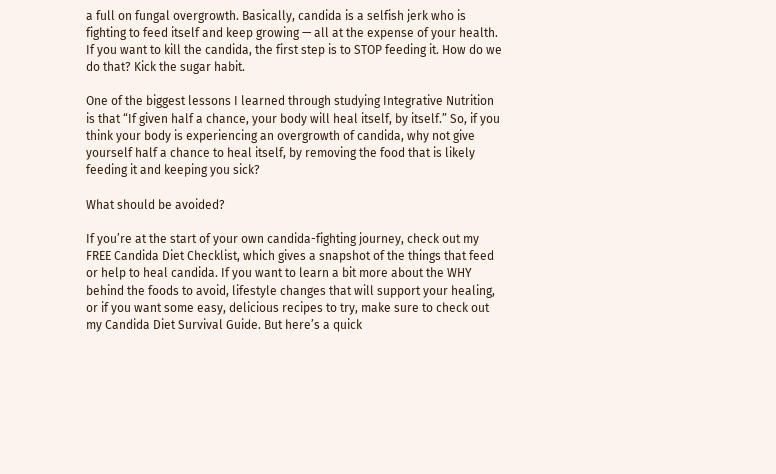a full on fungal overgrowth. Basically, candida is a selfish jerk who is fighting to feed itself and keep growing — all at the expense of your health. If you want to kill the candida, the first step is to STOP feeding it. How do we do that? Kick the sugar habit.

One of the biggest lessons I learned through studying Integrative Nutrition is that “If given half a chance, your body will heal itself, by itself.” So, if you think your body is experiencing an overgrowth of candida, why not give yourself half a chance to heal itself, by removing the food that is likely feeding it and keeping you sick?

What should be avoided?

If you’re at the start of your own candida-fighting journey, check out my FREE Candida Diet Checklist, which gives a snapshot of the things that feed or help to heal candida. If you want to learn a bit more about the WHY behind the foods to avoid, lifestyle changes that will support your healing, or if you want some easy, delicious recipes to try, make sure to check out my Candida Diet Survival Guide. But here’s a quick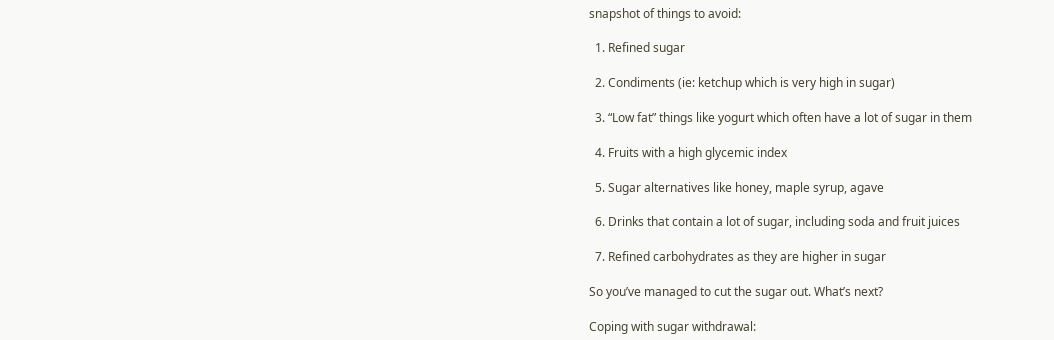snapshot of things to avoid:

  1. Refined sugar

  2. Condiments (ie: ketchup which is very high in sugar)

  3. “Low fat” things like yogurt which often have a lot of sugar in them

  4. Fruits with a high glycemic index

  5. Sugar alternatives like honey, maple syrup, agave

  6. Drinks that contain a lot of sugar, including soda and fruit juices

  7. Refined carbohydrates as they are higher in sugar

So you’ve managed to cut the sugar out. What’s next?

Coping with sugar withdrawal: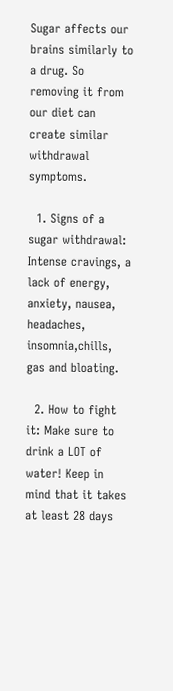Sugar affects our brains similarly to a drug. So removing it from our diet can create similar withdrawal symptoms.

  1. Signs of a sugar withdrawal: Intense cravings, a lack of energy, anxiety, nausea, headaches, insomnia,chills, gas and bloating.

  2. How to fight it: Make sure to drink a LOT of water! Keep in mind that it takes at least 28 days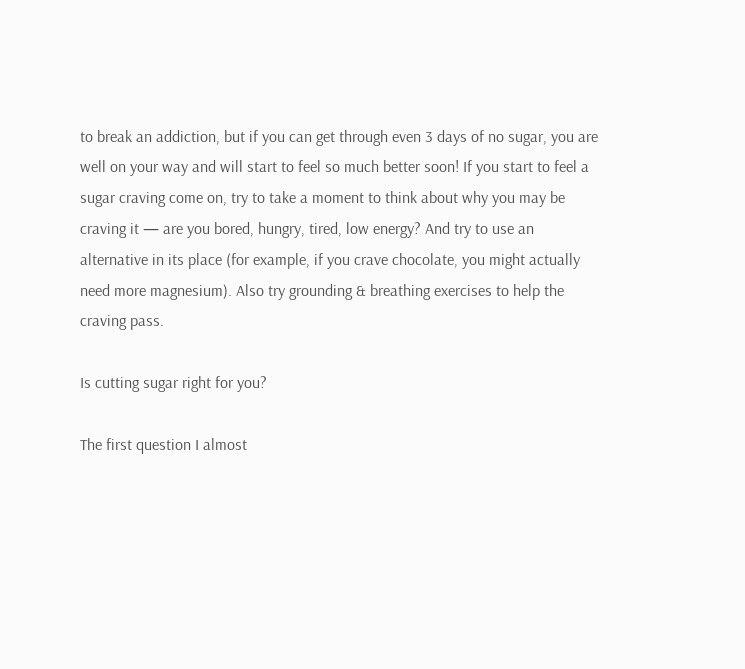to break an addiction, but if you can get through even 3 days of no sugar, you are well on your way and will start to feel so much better soon! If you start to feel a sugar craving come on, try to take a moment to think about why you may be craving it — are you bored, hungry, tired, low energy? And try to use an alternative in its place (for example, if you crave chocolate, you might actually need more magnesium). Also try grounding & breathing exercises to help the craving pass.

Is cutting sugar right for you?

The first question I almost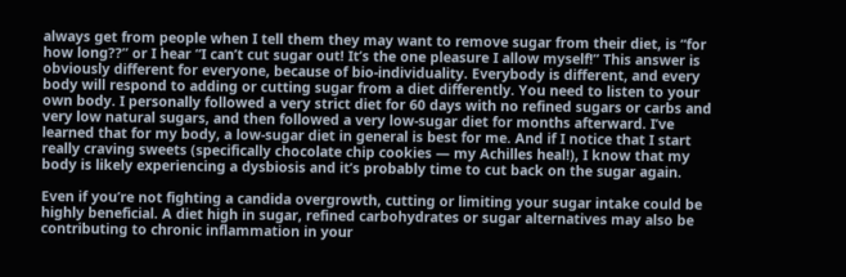always get from people when I tell them they may want to remove sugar from their diet, is “for how long??” or I hear “I can’t cut sugar out! It’s the one pleasure I allow myself!” This answer is obviously different for everyone, because of bio-individuality. Everybody is different, and every body will respond to adding or cutting sugar from a diet differently. You need to listen to your own body. I personally followed a very strict diet for 60 days with no refined sugars or carbs and very low natural sugars, and then followed a very low-sugar diet for months afterward. I’ve learned that for my body, a low-sugar diet in general is best for me. And if I notice that I start really craving sweets (specifically chocolate chip cookies — my Achilles heal!), I know that my body is likely experiencing a dysbiosis and it’s probably time to cut back on the sugar again.

Even if you’re not fighting a candida overgrowth, cutting or limiting your sugar intake could be highly beneficial. A diet high in sugar, refined carbohydrates or sugar alternatives may also be contributing to chronic inflammation in your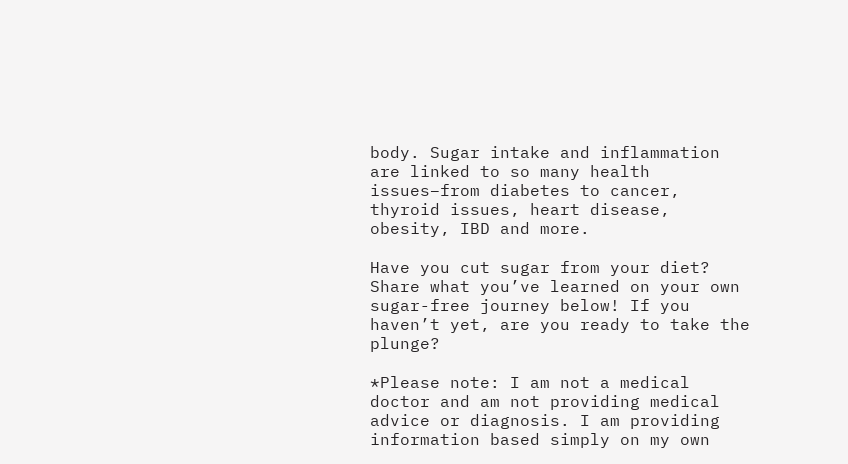body. Sugar intake and inflammation are linked to so many health issues–from diabetes to cancer, thyroid issues, heart disease, obesity, IBD and more.

Have you cut sugar from your diet? Share what you’ve learned on your own sugar-free journey below! If you haven’t yet, are you ready to take the plunge?

*Please note: I am not a medical doctor and am not providing medical advice or diagnosis. I am providing information based simply on my own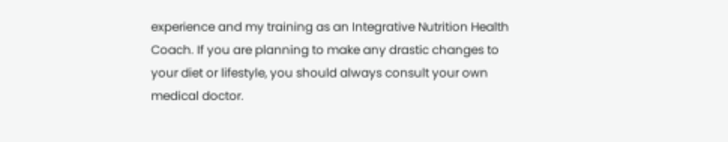experience and my training as an Integrative Nutrition Health Coach. If you are planning to make any drastic changes to your diet or lifestyle, you should always consult your own medical doctor.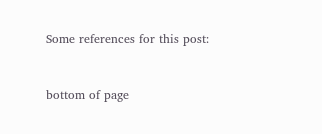Some references for this post:


bottom of page